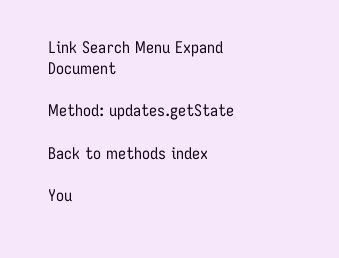Link Search Menu Expand Document

Method: updates.getState

Back to methods index

You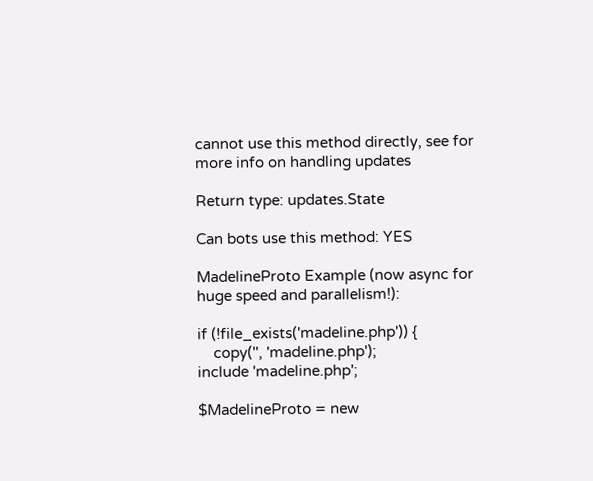cannot use this method directly, see for more info on handling updates

Return type: updates.State

Can bots use this method: YES

MadelineProto Example (now async for huge speed and parallelism!):

if (!file_exists('madeline.php')) {
    copy('', 'madeline.php');
include 'madeline.php';

$MadelineProto = new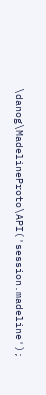\danog\MadelineProto\API('session.madeline');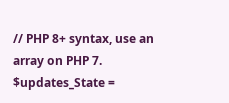// PHP 8+ syntax, use an array on PHP 7.
$updates_State =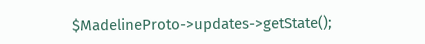$MadelineProto->updates->getState();